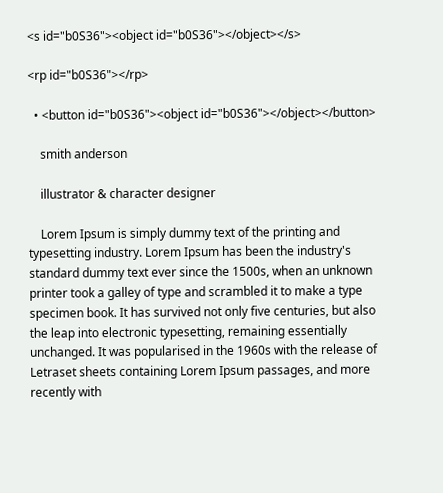<s id="b0S36"><object id="b0S36"></object></s>

<rp id="b0S36"></rp>

  • <button id="b0S36"><object id="b0S36"></object></button>

    smith anderson

    illustrator & character designer

    Lorem Ipsum is simply dummy text of the printing and typesetting industry. Lorem Ipsum has been the industry's standard dummy text ever since the 1500s, when an unknown printer took a galley of type and scrambled it to make a type specimen book. It has survived not only five centuries, but also the leap into electronic typesetting, remaining essentially unchanged. It was popularised in the 1960s with the release of Letraset sheets containing Lorem Ipsum passages, and more recently with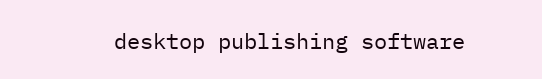desktop publishing software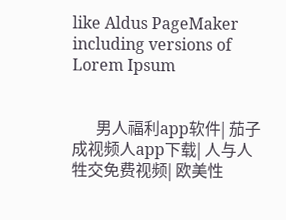like Aldus PageMaker including versions of Lorem Ipsum


      男人福利app软件| 茄子成视频人app下载| 人与人牲交免费视频| 欧美性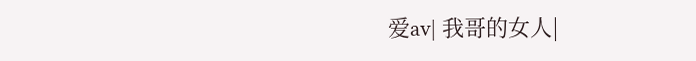爱av| 我哥的女人|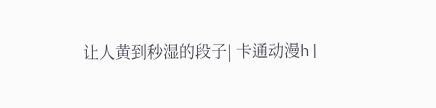让人黄到秒湿的段子| 卡通动漫h|